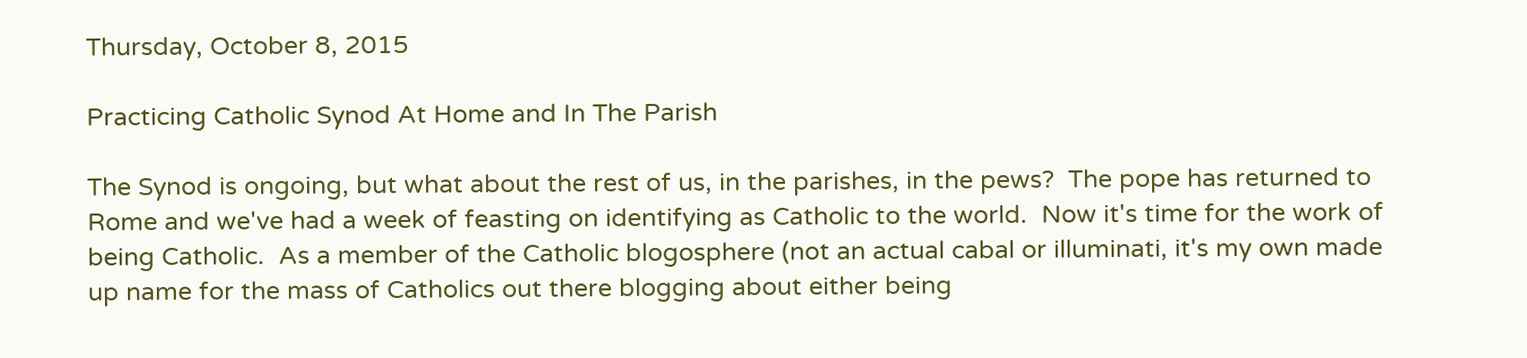Thursday, October 8, 2015

Practicing Catholic Synod At Home and In The Parish

The Synod is ongoing, but what about the rest of us, in the parishes, in the pews?  The pope has returned to Rome and we've had a week of feasting on identifying as Catholic to the world.  Now it's time for the work of being Catholic.  As a member of the Catholic blogosphere (not an actual cabal or illuminati, it's my own made up name for the mass of Catholics out there blogging about either being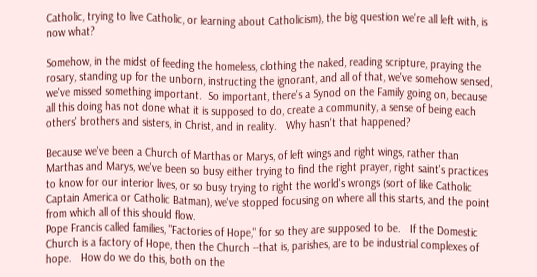Catholic, trying to live Catholic, or learning about Catholicism), the big question we're all left with, is now what?

Somehow, in the midst of feeding the homeless, clothing the naked, reading scripture, praying the rosary, standing up for the unborn, instructing the ignorant, and all of that, we've somehow sensed, we've missed something important.  So important, there's a Synod on the Family going on, because all this doing has not done what it is supposed to do, create a community, a sense of being each others' brothers and sisters, in Christ, and in reality.   Why hasn't that happened?

Because we've been a Church of Marthas or Marys, of left wings and right wings, rather than Marthas and Marys, we've been so busy either trying to find the right prayer, right saint's practices to know for our interior lives, or so busy trying to right the world's wrongs (sort of like Catholic Captain America or Catholic Batman), we've stopped focusing on where all this starts, and the point from which all of this should flow.
Pope Francis called families, "Factories of Hope," for so they are supposed to be.   If the Domestic Church is a factory of Hope, then the Church --that is, parishes, are to be industrial complexes of hope.   How do we do this, both on the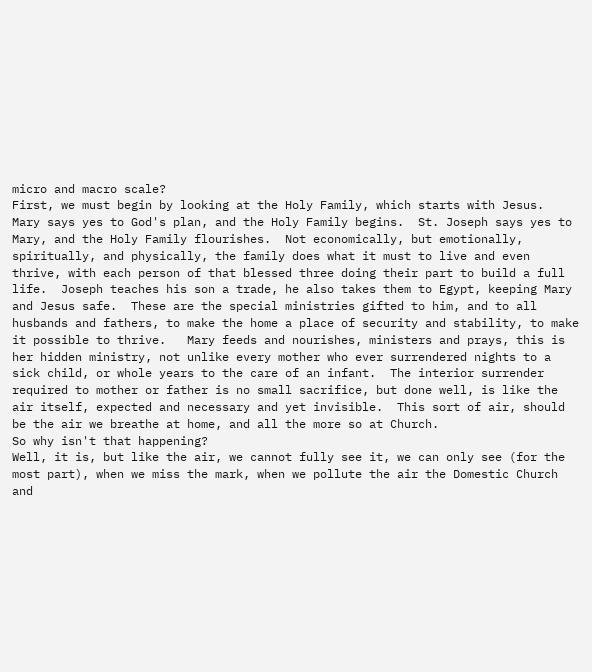micro and macro scale?
First, we must begin by looking at the Holy Family, which starts with Jesus.  Mary says yes to God's plan, and the Holy Family begins.  St. Joseph says yes to Mary, and the Holy Family flourishes.  Not economically, but emotionally, spiritually, and physically, the family does what it must to live and even thrive, with each person of that blessed three doing their part to build a full life.  Joseph teaches his son a trade, he also takes them to Egypt, keeping Mary and Jesus safe.  These are the special ministries gifted to him, and to all husbands and fathers, to make the home a place of security and stability, to make it possible to thrive.   Mary feeds and nourishes, ministers and prays, this is her hidden ministry, not unlike every mother who ever surrendered nights to a sick child, or whole years to the care of an infant.  The interior surrender required to mother or father is no small sacrifice, but done well, is like the air itself, expected and necessary and yet invisible.  This sort of air, should be the air we breathe at home, and all the more so at Church.
So why isn't that happening?
Well, it is, but like the air, we cannot fully see it, we can only see (for the most part), when we miss the mark, when we pollute the air the Domestic Church and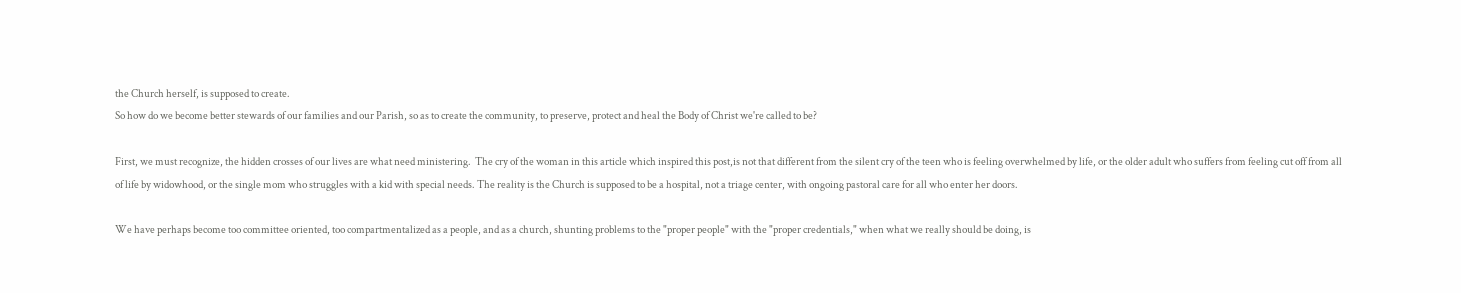the Church herself, is supposed to create.
So how do we become better stewards of our families and our Parish, so as to create the community, to preserve, protect and heal the Body of Christ we're called to be?

First, we must recognize, the hidden crosses of our lives are what need ministering.  The cry of the woman in this article which inspired this post,is not that different from the silent cry of the teen who is feeling overwhelmed by life, or the older adult who suffers from feeling cut off from all of life by widowhood, or the single mom who struggles with a kid with special needs. The reality is the Church is supposed to be a hospital, not a triage center, with ongoing pastoral care for all who enter her doors.

We have perhaps become too committee oriented, too compartmentalized as a people, and as a church, shunting problems to the "proper people" with the "proper credentials," when what we really should be doing, is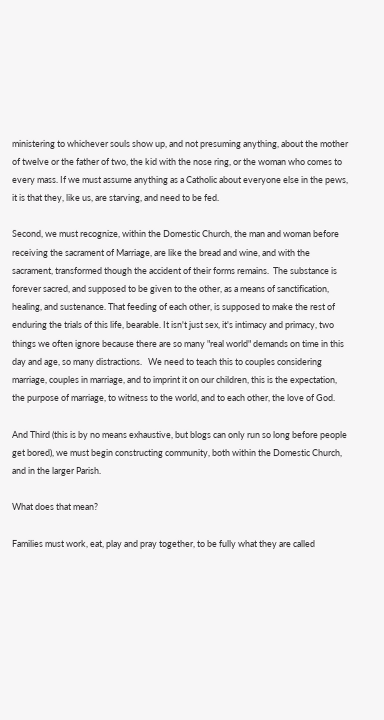ministering to whichever souls show up, and not presuming anything, about the mother of twelve or the father of two, the kid with the nose ring, or the woman who comes to every mass. If we must assume anything as a Catholic about everyone else in the pews, it is that they, like us, are starving, and need to be fed.

Second, we must recognize, within the Domestic Church, the man and woman before receiving the sacrament of Marriage, are like the bread and wine, and with the sacrament, transformed though the accident of their forms remains.  The substance is forever sacred, and supposed to be given to the other, as a means of sanctification, healing, and sustenance. That feeding of each other, is supposed to make the rest of enduring the trials of this life, bearable. It isn't just sex, it's intimacy and primacy, two things we often ignore because there are so many "real world" demands on time in this day and age, so many distractions.   We need to teach this to couples considering marriage, couples in marriage, and to imprint it on our children, this is the expectation, the purpose of marriage, to witness to the world, and to each other, the love of God.

And Third (this is by no means exhaustive, but blogs can only run so long before people get bored), we must begin constructing community, both within the Domestic Church, and in the larger Parish.

What does that mean?

Families must work, eat, play and pray together, to be fully what they are called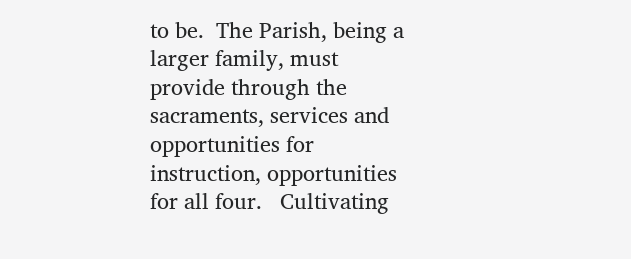to be.  The Parish, being a larger family, must provide through the sacraments, services and opportunities for instruction, opportunities for all four.   Cultivating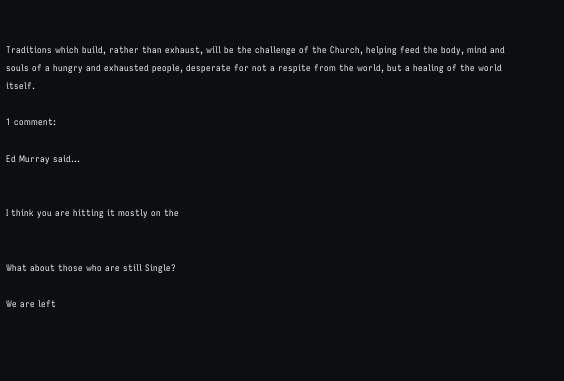Traditions which build, rather than exhaust, will be the challenge of the Church, helping feed the body, mind and souls of a hungry and exhausted people, desperate for not a respite from the world, but a healing of the world itself.

1 comment:

Ed Murray said...


I think you are hitting it mostly on the


What about those who are still Single?

We are left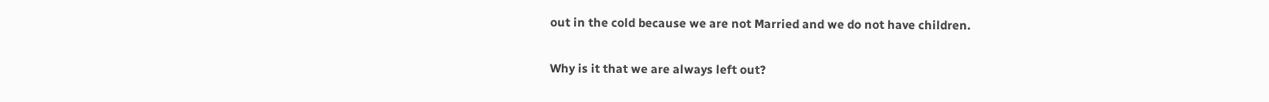out in the cold because we are not Married and we do not have children.

Why is it that we are always left out?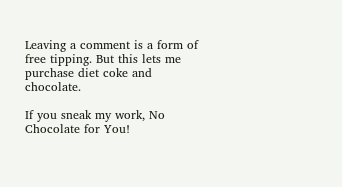Leaving a comment is a form of free tipping. But this lets me purchase diet coke and chocolate.

If you sneak my work, No Chocolate for You!